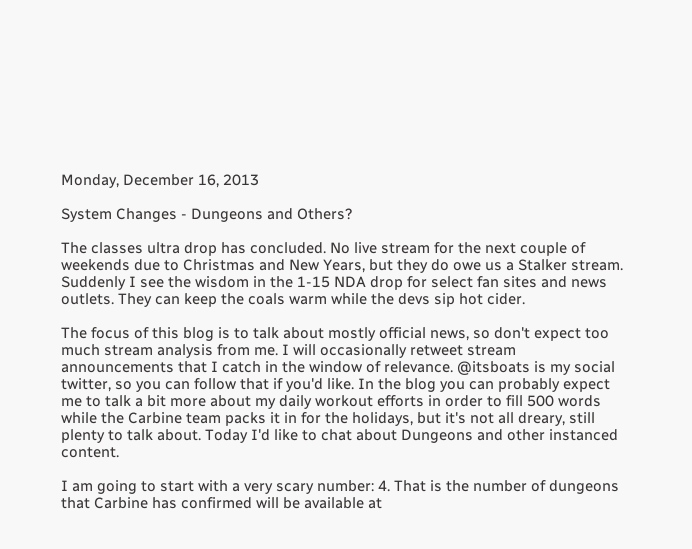Monday, December 16, 2013

System Changes - Dungeons and Others?

The classes ultra drop has concluded. No live stream for the next couple of weekends due to Christmas and New Years, but they do owe us a Stalker stream. Suddenly I see the wisdom in the 1-15 NDA drop for select fan sites and news outlets. They can keep the coals warm while the devs sip hot cider.

The focus of this blog is to talk about mostly official news, so don't expect too much stream analysis from me. I will occasionally retweet stream announcements that I catch in the window of relevance. @itsboats is my social twitter, so you can follow that if you'd like. In the blog you can probably expect me to talk a bit more about my daily workout efforts in order to fill 500 words while the Carbine team packs it in for the holidays, but it's not all dreary, still plenty to talk about. Today I'd like to chat about Dungeons and other instanced content.

I am going to start with a very scary number: 4. That is the number of dungeons that Carbine has confirmed will be available at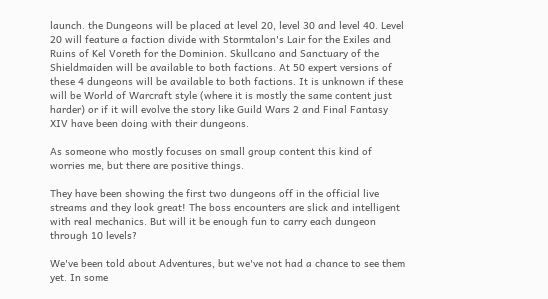launch. the Dungeons will be placed at level 20, level 30 and level 40. Level 20 will feature a faction divide with Stormtalon's Lair for the Exiles and Ruins of Kel Voreth for the Dominion. Skullcano and Sanctuary of the Shieldmaiden will be available to both factions. At 50 expert versions of these 4 dungeons will be available to both factions. It is unknown if these will be World of Warcraft style (where it is mostly the same content just harder) or if it will evolve the story like Guild Wars 2 and Final Fantasy XIV have been doing with their dungeons.

As someone who mostly focuses on small group content this kind of worries me, but there are positive things.

They have been showing the first two dungeons off in the official live streams and they look great! The boss encounters are slick and intelligent with real mechanics. But will it be enough fun to carry each dungeon through 10 levels?

We've been told about Adventures, but we've not had a chance to see them yet. In some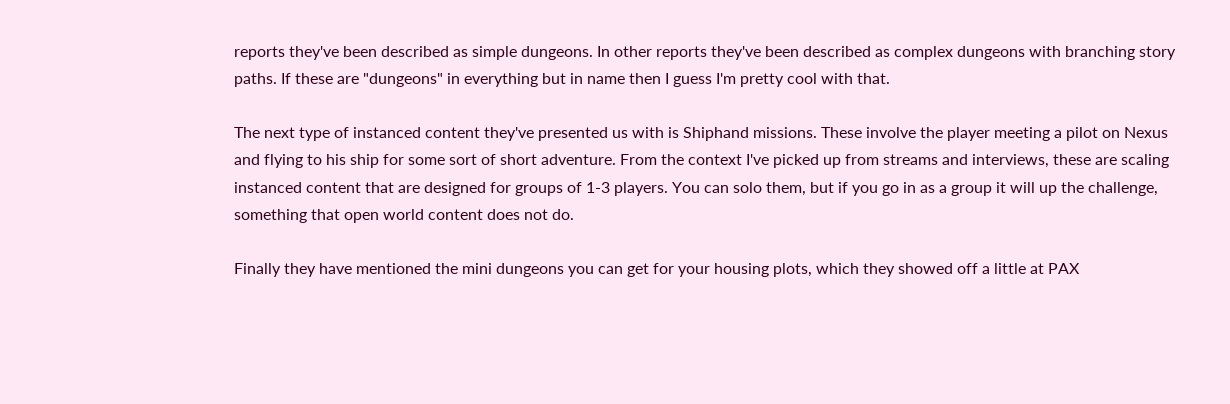reports they've been described as simple dungeons. In other reports they've been described as complex dungeons with branching story paths. If these are "dungeons" in everything but in name then I guess I'm pretty cool with that.

The next type of instanced content they've presented us with is Shiphand missions. These involve the player meeting a pilot on Nexus and flying to his ship for some sort of short adventure. From the context I've picked up from streams and interviews, these are scaling instanced content that are designed for groups of 1-3 players. You can solo them, but if you go in as a group it will up the challenge, something that open world content does not do.

Finally they have mentioned the mini dungeons you can get for your housing plots, which they showed off a little at PAX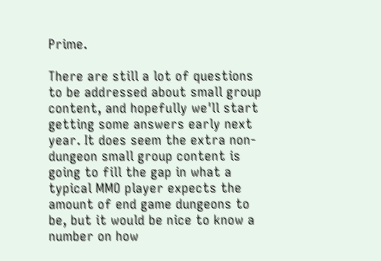Prime.

There are still a lot of questions to be addressed about small group content, and hopefully we'll start getting some answers early next year. It does seem the extra non-dungeon small group content is going to fill the gap in what a typical MMO player expects the amount of end game dungeons to be, but it would be nice to know a number on how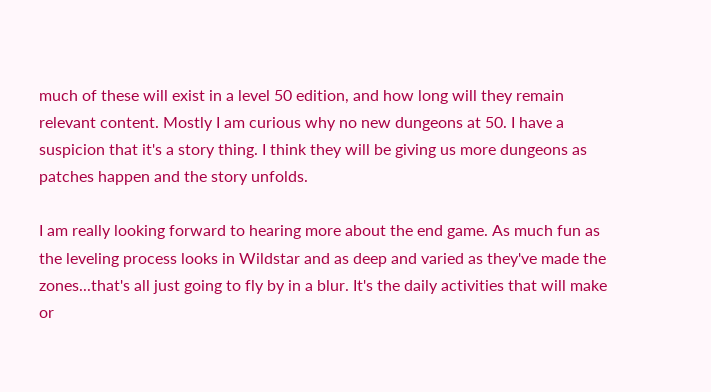much of these will exist in a level 50 edition, and how long will they remain relevant content. Mostly I am curious why no new dungeons at 50. I have a suspicion that it's a story thing. I think they will be giving us more dungeons as patches happen and the story unfolds.

I am really looking forward to hearing more about the end game. As much fun as the leveling process looks in Wildstar and as deep and varied as they've made the zones...that's all just going to fly by in a blur. It's the daily activities that will make or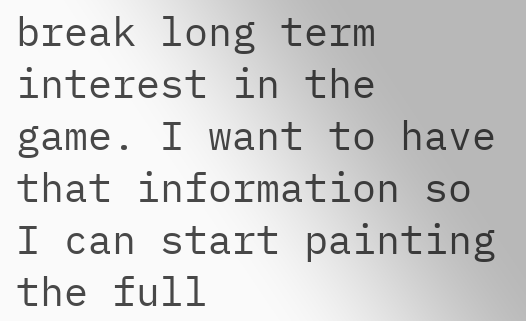break long term interest in the game. I want to have that information so I can start painting the full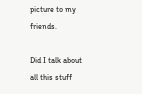picture to my friends.

Did I talk about all this stuff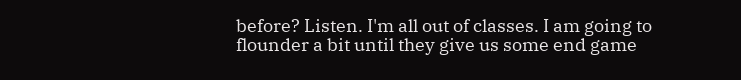before? Listen. I'm all out of classes. I am going to flounder a bit until they give us some end game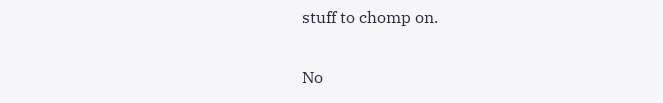stuff to chomp on.

No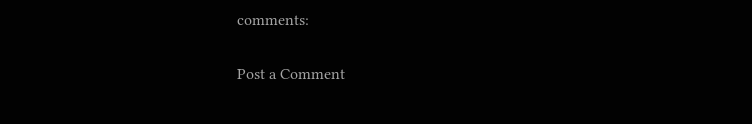comments:

Post a Comment